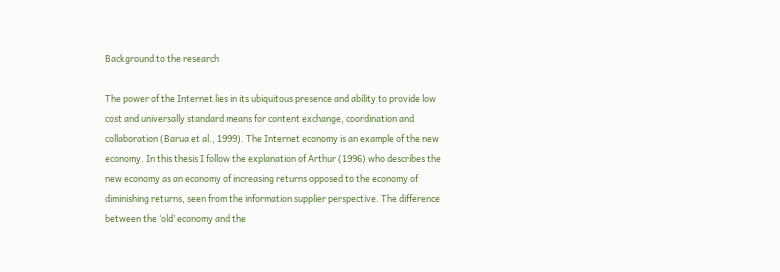Background to the research

The power of the Internet lies in its ubiquitous presence and ability to provide low cost and universally standard means for content exchange, coordination and collaboration (Barua et al., 1999). The Internet economy is an example of the new economy. In this thesis I follow the explanation of Arthur (1996) who describes the new economy as an economy of increasing returns opposed to the economy of diminishing returns, seen from the information supplier perspective. The difference between the ‘old’ economy and the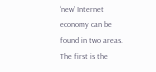‘new’ Internet economy can be found in two areas. The first is the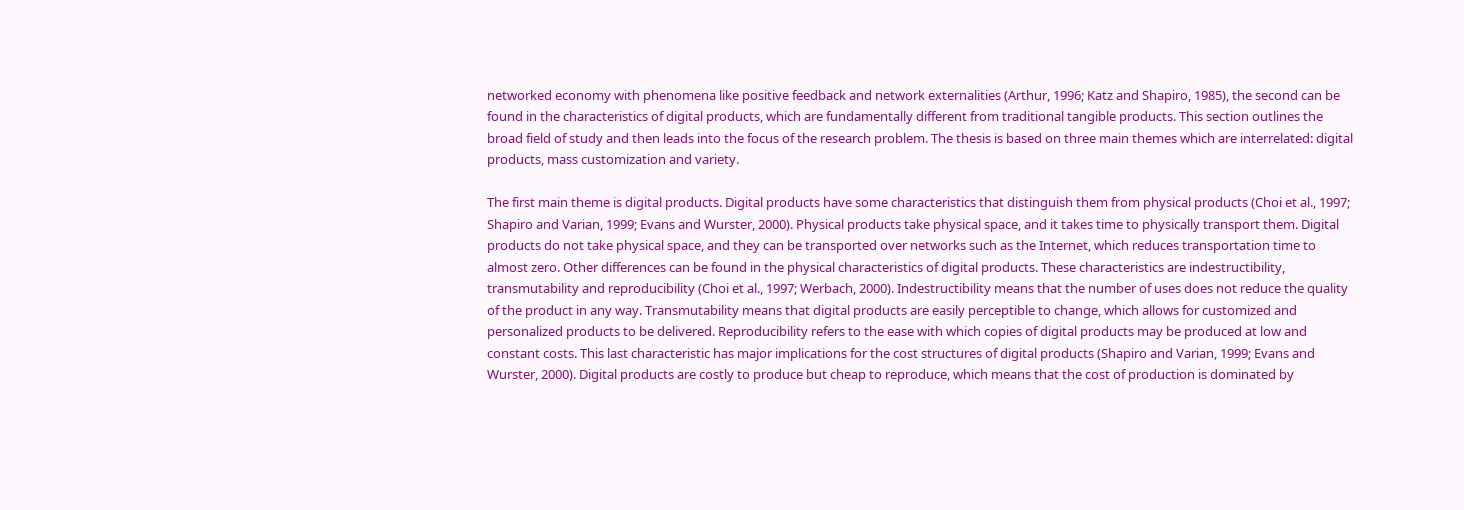networked economy with phenomena like positive feedback and network externalities (Arthur, 1996; Katz and Shapiro, 1985), the second can be found in the characteristics of digital products, which are fundamentally different from traditional tangible products. This section outlines the broad field of study and then leads into the focus of the research problem. The thesis is based on three main themes which are interrelated: digital products, mass customization and variety.

The first main theme is digital products. Digital products have some characteristics that distinguish them from physical products (Choi et al., 1997; Shapiro and Varian, 1999; Evans and Wurster, 2000). Physical products take physical space, and it takes time to physically transport them. Digital products do not take physical space, and they can be transported over networks such as the Internet, which reduces transportation time to almost zero. Other differences can be found in the physical characteristics of digital products. These characteristics are indestructibility, transmutability and reproducibility (Choi et al., 1997; Werbach, 2000). Indestructibility means that the number of uses does not reduce the quality of the product in any way. Transmutability means that digital products are easily perceptible to change, which allows for customized and personalized products to be delivered. Reproducibility refers to the ease with which copies of digital products may be produced at low and constant costs. This last characteristic has major implications for the cost structures of digital products (Shapiro and Varian, 1999; Evans and Wurster, 2000). Digital products are costly to produce but cheap to reproduce, which means that the cost of production is dominated by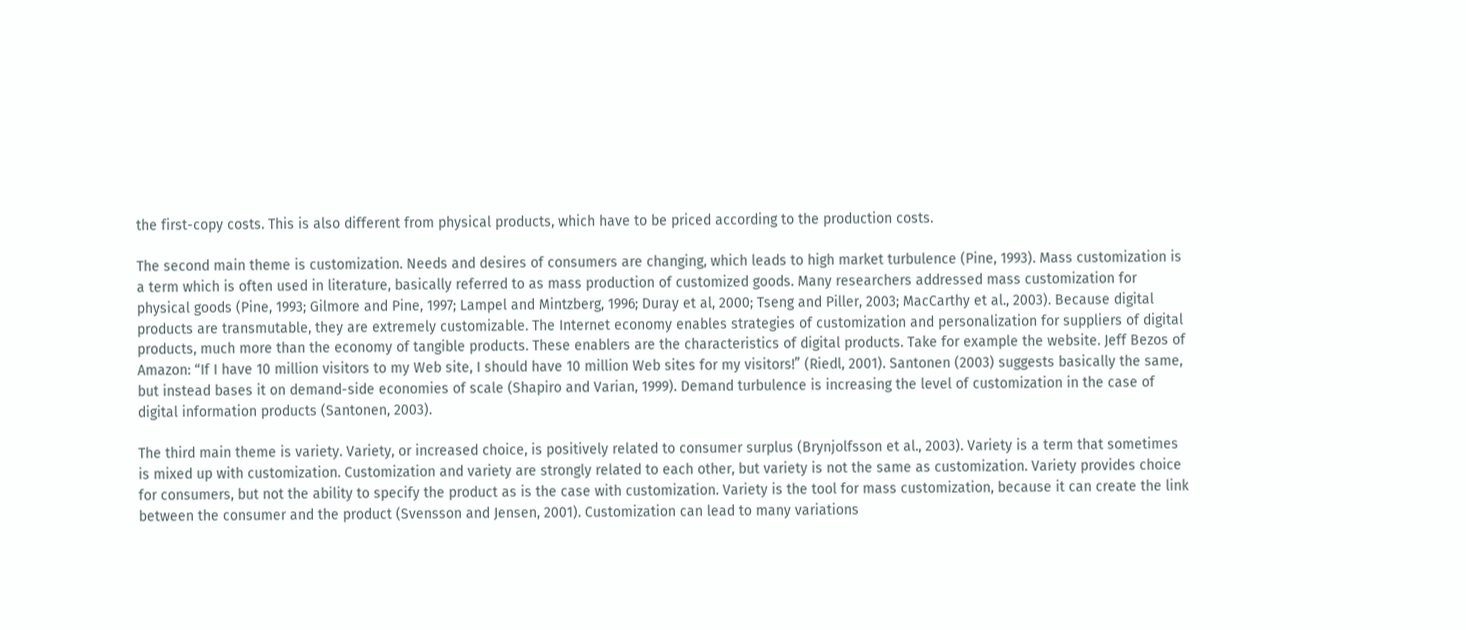the first-copy costs. This is also different from physical products, which have to be priced according to the production costs.

The second main theme is customization. Needs and desires of consumers are changing, which leads to high market turbulence (Pine, 1993). Mass customization is a term which is often used in literature, basically referred to as mass production of customized goods. Many researchers addressed mass customization for physical goods (Pine, 1993; Gilmore and Pine, 1997; Lampel and Mintzberg, 1996; Duray et al, 2000; Tseng and Piller, 2003; MacCarthy et al., 2003). Because digital products are transmutable, they are extremely customizable. The Internet economy enables strategies of customization and personalization for suppliers of digital products, much more than the economy of tangible products. These enablers are the characteristics of digital products. Take for example the website. Jeff Bezos of Amazon: “If I have 10 million visitors to my Web site, I should have 10 million Web sites for my visitors!” (Riedl, 2001). Santonen (2003) suggests basically the same, but instead bases it on demand-side economies of scale (Shapiro and Varian, 1999). Demand turbulence is increasing the level of customization in the case of digital information products (Santonen, 2003).

The third main theme is variety. Variety, or increased choice, is positively related to consumer surplus (Brynjolfsson et al., 2003). Variety is a term that sometimes is mixed up with customization. Customization and variety are strongly related to each other, but variety is not the same as customization. Variety provides choice for consumers, but not the ability to specify the product as is the case with customization. Variety is the tool for mass customization, because it can create the link between the consumer and the product (Svensson and Jensen, 2001). Customization can lead to many variations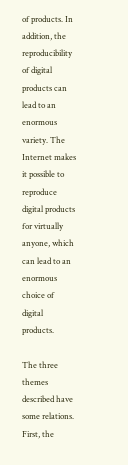of products. In addition, the reproducibility of digital products can lead to an enormous variety. The Internet makes it possible to reproduce digital products for virtually anyone, which can lead to an enormous choice of digital products.

The three themes described have some relations. First, the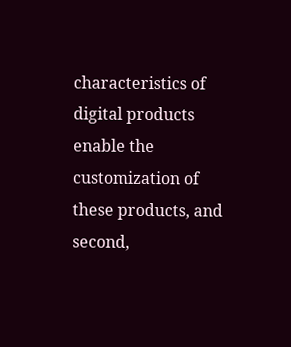characteristics of digital products enable the customization of these products, and second,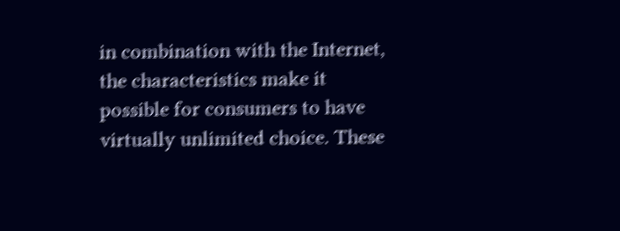in combination with the Internet, the characteristics make it possible for consumers to have virtually unlimited choice. These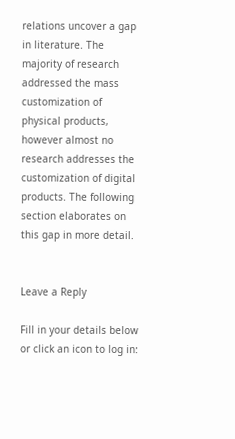relations uncover a gap in literature. The majority of research addressed the mass customization of physical products, however almost no research addresses the customization of digital products. The following section elaborates on this gap in more detail.


Leave a Reply

Fill in your details below or click an icon to log in: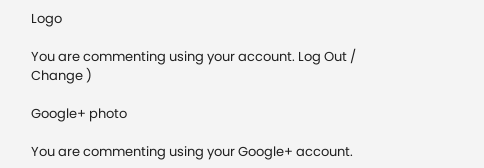Logo

You are commenting using your account. Log Out /  Change )

Google+ photo

You are commenting using your Google+ account.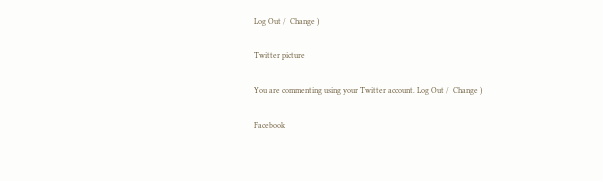Log Out /  Change )

Twitter picture

You are commenting using your Twitter account. Log Out /  Change )

Facebook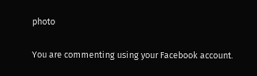photo

You are commenting using your Facebook account.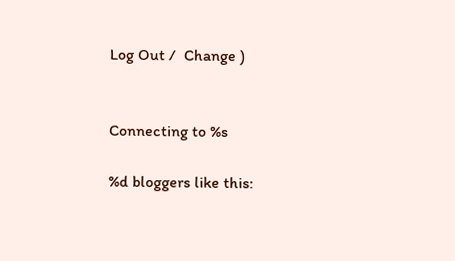Log Out /  Change )


Connecting to %s

%d bloggers like this: